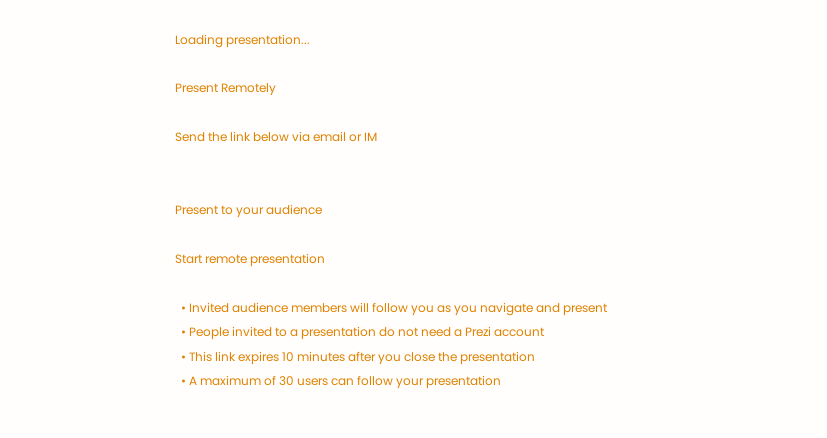Loading presentation...

Present Remotely

Send the link below via email or IM


Present to your audience

Start remote presentation

  • Invited audience members will follow you as you navigate and present
  • People invited to a presentation do not need a Prezi account
  • This link expires 10 minutes after you close the presentation
  • A maximum of 30 users can follow your presentation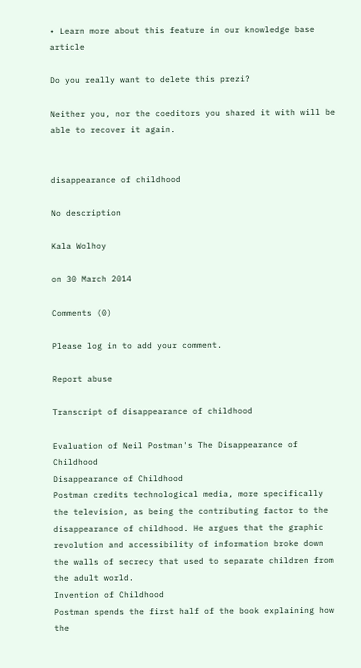• Learn more about this feature in our knowledge base article

Do you really want to delete this prezi?

Neither you, nor the coeditors you shared it with will be able to recover it again.


disappearance of childhood

No description

Kala Wolhoy

on 30 March 2014

Comments (0)

Please log in to add your comment.

Report abuse

Transcript of disappearance of childhood

Evaluation of Neil Postman's The Disappearance of Childhood
Disappearance of Childhood
Postman credits technological media, more specifically the television, as being the contributing factor to the disappearance of childhood. He argues that the graphic revolution and accessibility of information broke down the walls of secrecy that used to separate children from the adult world.
Invention of Childhood
Postman spends the first half of the book explaining how the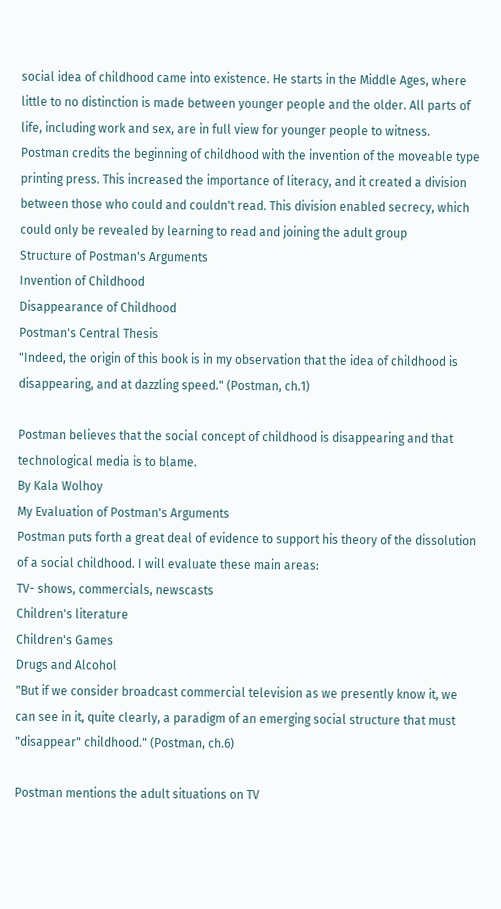social idea of childhood came into existence. He starts in the Middle Ages, where little to no distinction is made between younger people and the older. All parts of life, including work and sex, are in full view for younger people to witness.
Postman credits the beginning of childhood with the invention of the moveable type printing press. This increased the importance of literacy, and it created a division between those who could and couldn't read. This division enabled secrecy, which could only be revealed by learning to read and joining the adult group
Structure of Postman's Arguments
Invention of Childhood
Disappearance of Childhood
Postman's Central Thesis
"Indeed, the origin of this book is in my observation that the idea of childhood is disappearing, and at dazzling speed." (Postman, ch.1)

Postman believes that the social concept of childhood is disappearing and that technological media is to blame.
By Kala Wolhoy
My Evaluation of Postman's Arguments
Postman puts forth a great deal of evidence to support his theory of the dissolution of a social childhood. I will evaluate these main areas:
TV- shows, commercials, newscasts
Children's literature
Children's Games
Drugs and Alcohol
"But if we consider broadcast commercial television as we presently know it, we can see in it, quite clearly, a paradigm of an emerging social structure that must "disappear" childhood." (Postman, ch.6)

Postman mentions the adult situations on TV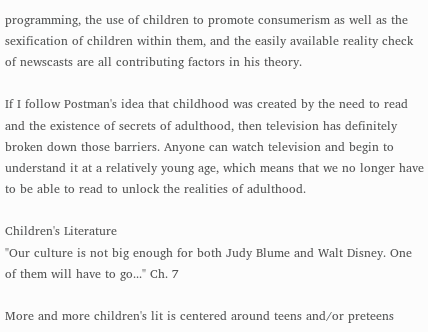programming, the use of children to promote consumerism as well as the sexification of children within them, and the easily available reality check of newscasts are all contributing factors in his theory.

If I follow Postman's idea that childhood was created by the need to read and the existence of secrets of adulthood, then television has definitely broken down those barriers. Anyone can watch television and begin to understand it at a relatively young age, which means that we no longer have to be able to read to unlock the realities of adulthood.

Children's Literature
"Our culture is not big enough for both Judy Blume and Walt Disney. One of them will have to go..." Ch. 7

More and more children's lit is centered around teens and/or preteens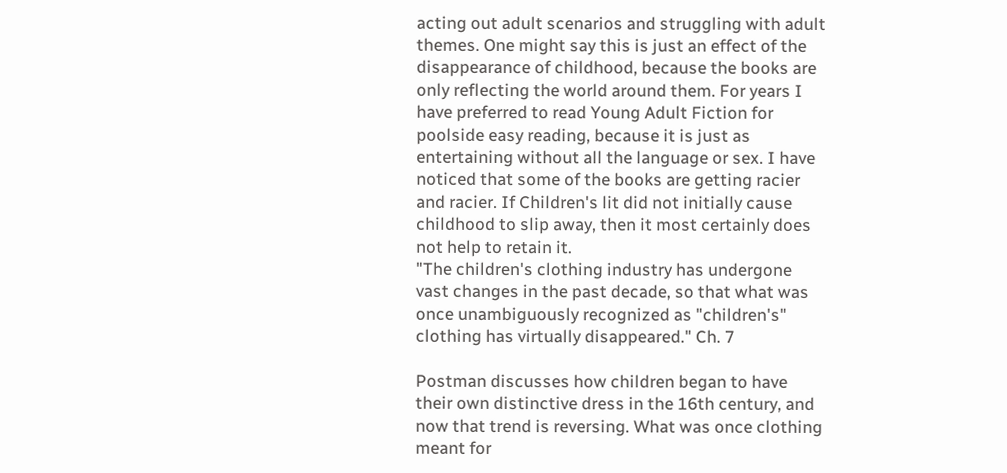acting out adult scenarios and struggling with adult themes. One might say this is just an effect of the disappearance of childhood, because the books are only reflecting the world around them. For years I have preferred to read Young Adult Fiction for poolside easy reading, because it is just as entertaining without all the language or sex. I have noticed that some of the books are getting racier and racier. If Children's lit did not initially cause childhood to slip away, then it most certainly does not help to retain it.
"The children's clothing industry has undergone vast changes in the past decade, so that what was once unambiguously recognized as "children's" clothing has virtually disappeared." Ch. 7

Postman discusses how children began to have their own distinctive dress in the 16th century, and now that trend is reversing. What was once clothing meant for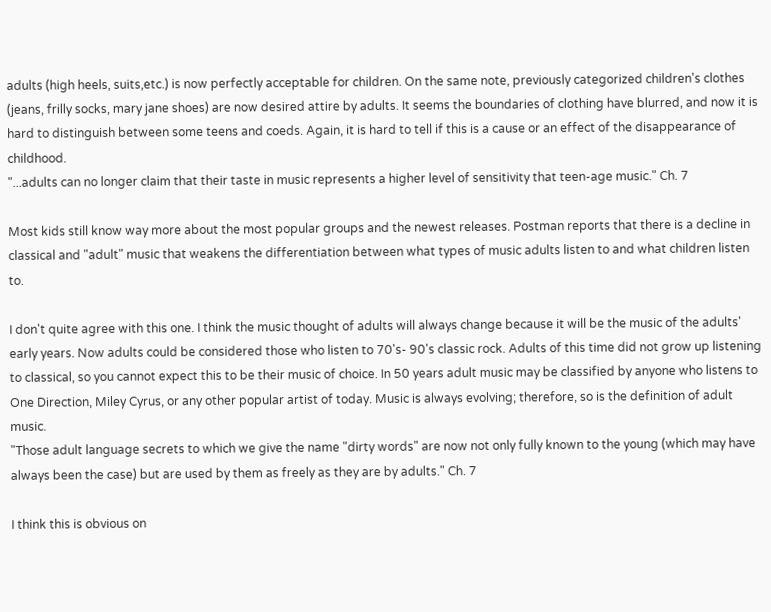adults (high heels, suits,etc.) is now perfectly acceptable for children. On the same note, previously categorized children's clothes (jeans, frilly socks, mary jane shoes) are now desired attire by adults. It seems the boundaries of clothing have blurred, and now it is hard to distinguish between some teens and coeds. Again, it is hard to tell if this is a cause or an effect of the disappearance of childhood.
"...adults can no longer claim that their taste in music represents a higher level of sensitivity that teen-age music." Ch. 7

Most kids still know way more about the most popular groups and the newest releases. Postman reports that there is a decline in classical and "adult" music that weakens the differentiation between what types of music adults listen to and what children listen to.

I don't quite agree with this one. I think the music thought of adults will always change because it will be the music of the adults' early years. Now adults could be considered those who listen to 70's- 90's classic rock. Adults of this time did not grow up listening to classical, so you cannot expect this to be their music of choice. In 50 years adult music may be classified by anyone who listens to One Direction, Miley Cyrus, or any other popular artist of today. Music is always evolving; therefore, so is the definition of adult music.
"Those adult language secrets to which we give the name "dirty words" are now not only fully known to the young (which may have always been the case) but are used by them as freely as they are by adults." Ch. 7

I think this is obvious on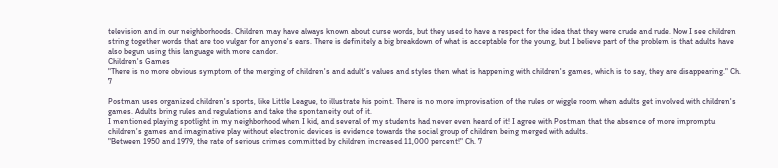television and in our neighborhoods. Children may have always known about curse words, but they used to have a respect for the idea that they were crude and rude. Now I see children string together words that are too vulgar for anyone's ears. There is definitely a big breakdown of what is acceptable for the young, but I believe part of the problem is that adults have also begun using this language with more candor.
Children's Games
"There is no more obvious symptom of the merging of children's and adult's values and styles then what is happening with children's games, which is to say, they are disappearing." Ch. 7

Postman uses organized children's sports, like Little League, to illustrate his point. There is no more improvisation of the rules or wiggle room when adults get involved with children's games. Adults bring rules and regulations and take the spontaneity out of it.
I mentioned playing spotlight in my neighborhood when I kid, and several of my students had never even heard of it! I agree with Postman that the absence of more impromptu children's games and imaginative play without electronic devices is evidence towards the social group of children being merged with adults.
"Between 1950 and 1979, the rate of serious crimes committed by children increased 11,000 percent!" Ch. 7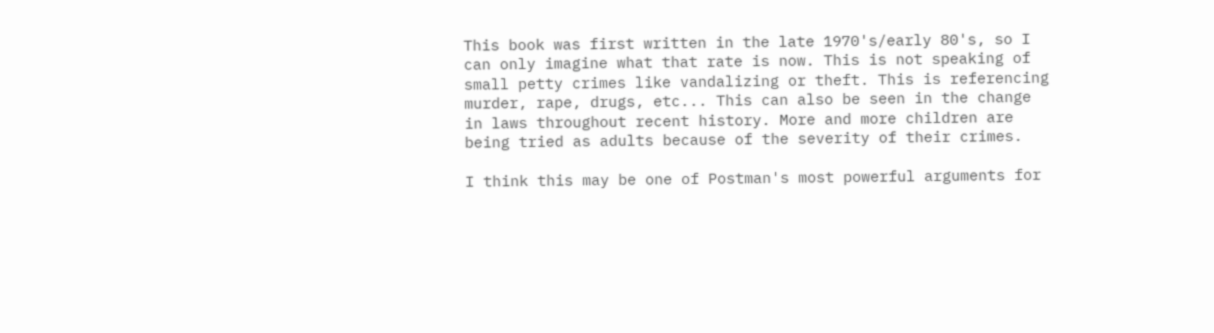This book was first written in the late 1970's/early 80's, so I can only imagine what that rate is now. This is not speaking of small petty crimes like vandalizing or theft. This is referencing murder, rape, drugs, etc... This can also be seen in the change in laws throughout recent history. More and more children are being tried as adults because of the severity of their crimes.

I think this may be one of Postman's most powerful arguments for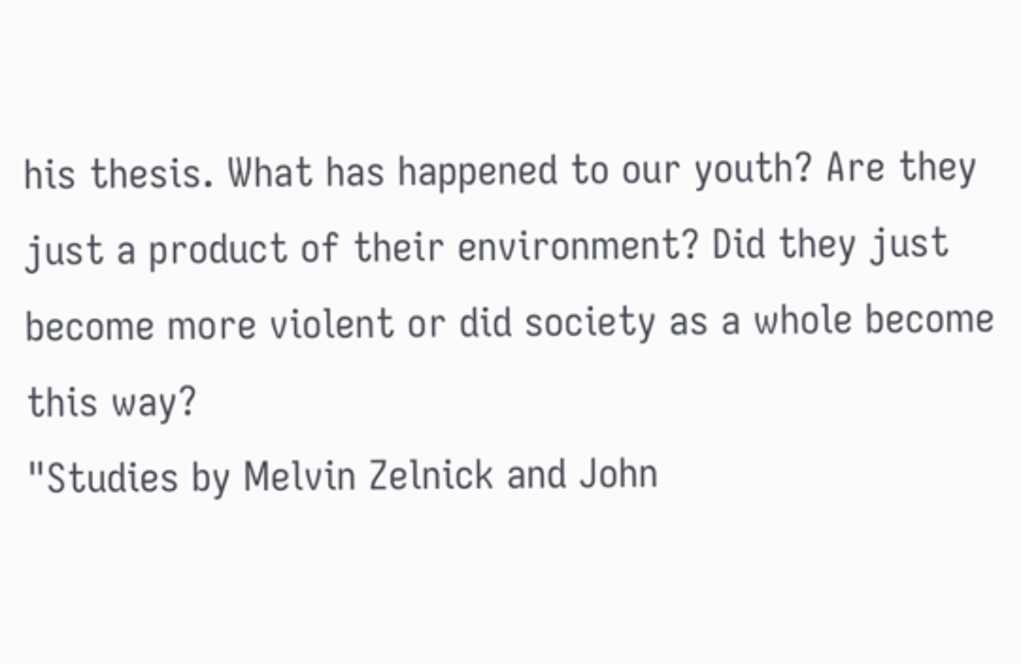his thesis. What has happened to our youth? Are they just a product of their environment? Did they just become more violent or did society as a whole become this way?
"Studies by Melvin Zelnick and John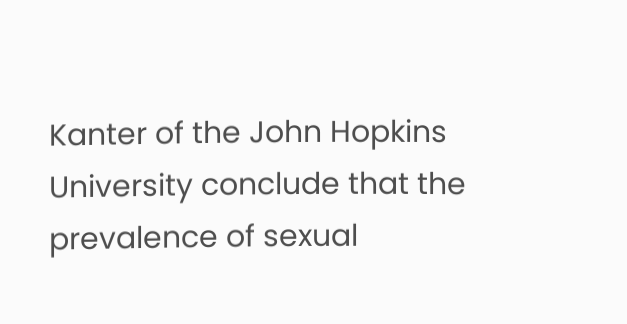Kanter of the John Hopkins University conclude that the prevalence of sexual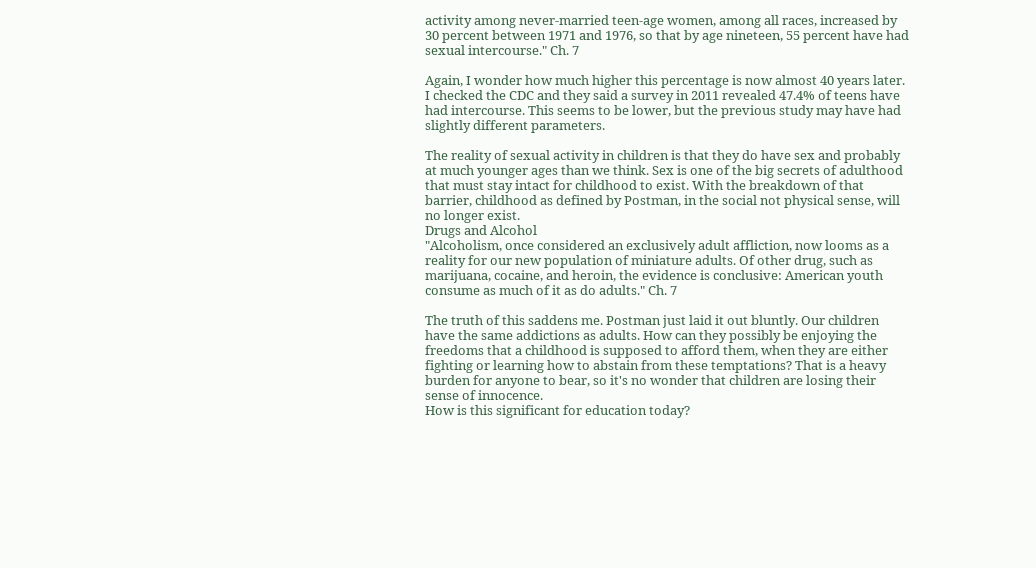activity among never-married teen-age women, among all races, increased by 30 percent between 1971 and 1976, so that by age nineteen, 55 percent have had sexual intercourse." Ch. 7

Again, I wonder how much higher this percentage is now almost 40 years later. I checked the CDC and they said a survey in 2011 revealed 47.4% of teens have had intercourse. This seems to be lower, but the previous study may have had slightly different parameters.

The reality of sexual activity in children is that they do have sex and probably at much younger ages than we think. Sex is one of the big secrets of adulthood that must stay intact for childhood to exist. With the breakdown of that barrier, childhood as defined by Postman, in the social not physical sense, will no longer exist.
Drugs and Alcohol
"Alcoholism, once considered an exclusively adult affliction, now looms as a reality for our new population of miniature adults. Of other drug, such as marijuana, cocaine, and heroin, the evidence is conclusive: American youth consume as much of it as do adults." Ch. 7

The truth of this saddens me. Postman just laid it out bluntly. Our children have the same addictions as adults. How can they possibly be enjoying the freedoms that a childhood is supposed to afford them, when they are either fighting or learning how to abstain from these temptations? That is a heavy burden for anyone to bear, so it's no wonder that children are losing their sense of innocence.
How is this significant for education today?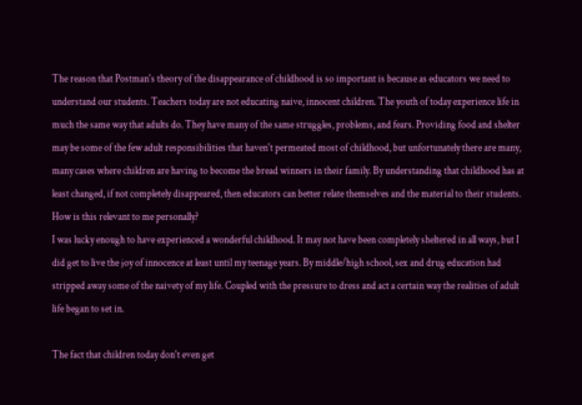The reason that Postman's theory of the disappearance of childhood is so important is because as educators we need to understand our students. Teachers today are not educating naive, innocent children. The youth of today experience life in much the same way that adults do. They have many of the same struggles, problems, and fears. Providing food and shelter may be some of the few adult responsibilities that haven't permeated most of childhood, but unfortunately there are many, many cases where children are having to become the bread winners in their family. By understanding that childhood has at least changed, if not completely disappeared, then educators can better relate themselves and the material to their students.
How is this relevant to me personally?
I was lucky enough to have experienced a wonderful childhood. It may not have been completely sheltered in all ways, but I did get to live the joy of innocence at least until my teenage years. By middle/high school, sex and drug education had stripped away some of the naivety of my life. Coupled with the pressure to dress and act a certain way the realities of adult life began to set in.

The fact that children today don't even get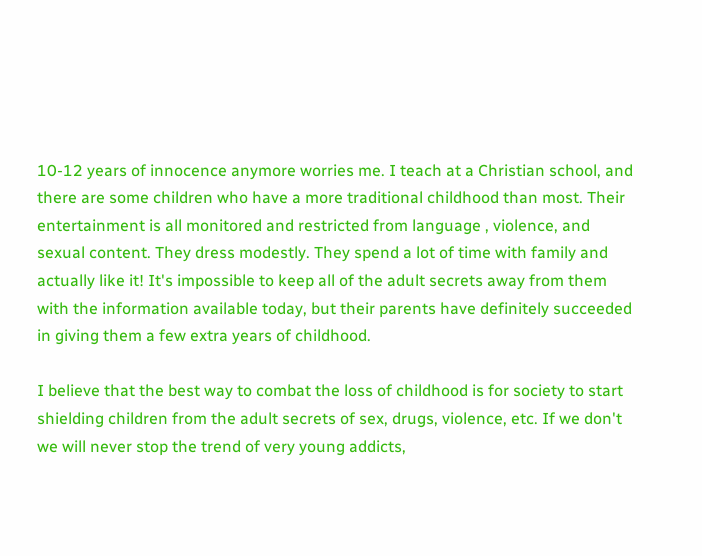10-12 years of innocence anymore worries me. I teach at a Christian school, and there are some children who have a more traditional childhood than most. Their entertainment is all monitored and restricted from language , violence, and sexual content. They dress modestly. They spend a lot of time with family and actually like it! It's impossible to keep all of the adult secrets away from them with the information available today, but their parents have definitely succeeded in giving them a few extra years of childhood.

I believe that the best way to combat the loss of childhood is for society to start shielding children from the adult secrets of sex, drugs, violence, etc. If we don't we will never stop the trend of very young addicts,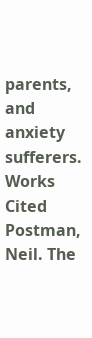parents, and anxiety sufferers.
Works Cited
Postman, Neil. The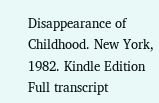Disappearance of Childhood. New York, 1982. Kindle Edition
Full transcript